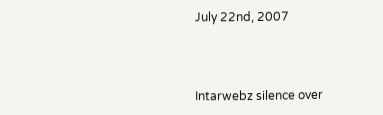July 22nd, 2007



Intarwebz silence over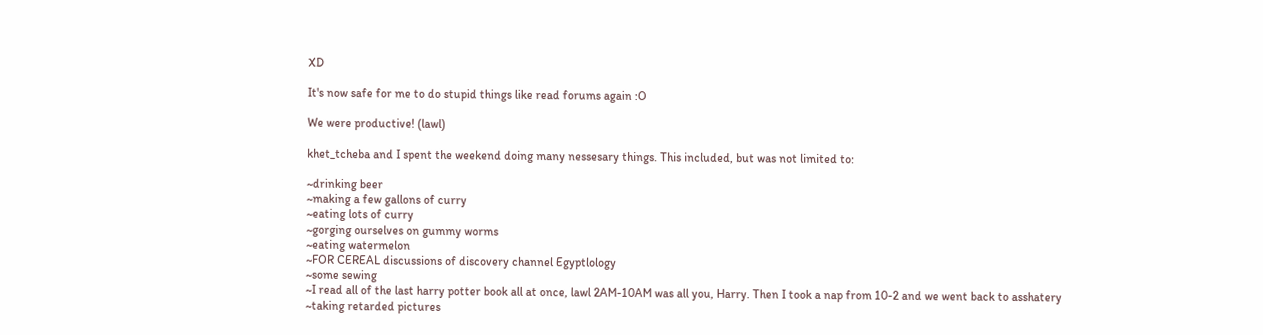XD

It's now safe for me to do stupid things like read forums again :O

We were productive! (lawl)

khet_tcheba and I spent the weekend doing many nessesary things. This included, but was not limited to:

~drinking beer
~making a few gallons of curry
~eating lots of curry
~gorging ourselves on gummy worms
~eating watermelon
~FOR CEREAL discussions of discovery channel Egyptlology
~some sewing
~I read all of the last harry potter book all at once, lawl 2AM-10AM was all you, Harry. Then I took a nap from 10-2 and we went back to asshatery
~taking retarded pictures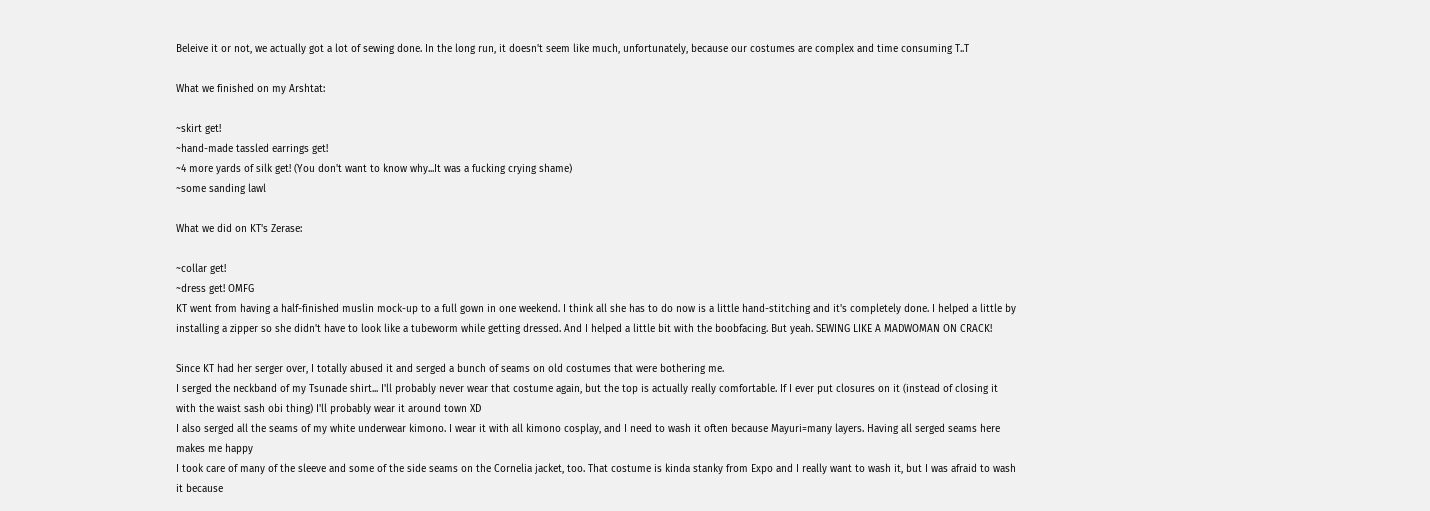Beleive it or not, we actually got a lot of sewing done. In the long run, it doesn't seem like much, unfortunately, because our costumes are complex and time consuming T..T

What we finished on my Arshtat:

~skirt get!
~hand-made tassled earrings get!
~4 more yards of silk get! (You don't want to know why...It was a fucking crying shame)
~some sanding lawl

What we did on KT's Zerase:

~collar get!
~dress get! OMFG
KT went from having a half-finished muslin mock-up to a full gown in one weekend. I think all she has to do now is a little hand-stitching and it's completely done. I helped a little by installing a zipper so she didn't have to look like a tubeworm while getting dressed. And I helped a little bit with the boobfacing. But yeah. SEWING LIKE A MADWOMAN ON CRACK!

Since KT had her serger over, I totally abused it and serged a bunch of seams on old costumes that were bothering me.
I serged the neckband of my Tsunade shirt... I'll probably never wear that costume again, but the top is actually really comfortable. If I ever put closures on it (instead of closing it with the waist sash obi thing) I'll probably wear it around town XD
I also serged all the seams of my white underwear kimono. I wear it with all kimono cosplay, and I need to wash it often because Mayuri=many layers. Having all serged seams here makes me happy
I took care of many of the sleeve and some of the side seams on the Cornelia jacket, too. That costume is kinda stanky from Expo and I really want to wash it, but I was afraid to wash it because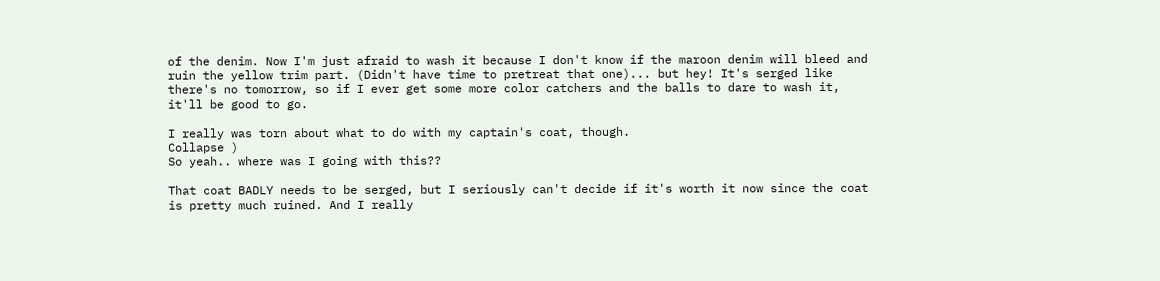of the denim. Now I'm just afraid to wash it because I don't know if the maroon denim will bleed and ruin the yellow trim part. (Didn't have time to pretreat that one)... but hey! It's serged like there's no tomorrow, so if I ever get some more color catchers and the balls to dare to wash it, it'll be good to go.

I really was torn about what to do with my captain's coat, though.
Collapse )
So yeah.. where was I going with this??

That coat BADLY needs to be serged, but I seriously can't decide if it's worth it now since the coat is pretty much ruined. And I really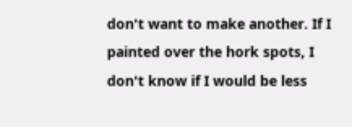don't want to make another. If I painted over the hork spots, I don't know if I would be less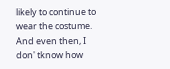likely to continue to wear the costume. And even then, I don' tknow how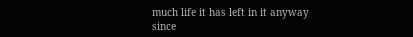much life it has left in it anyway since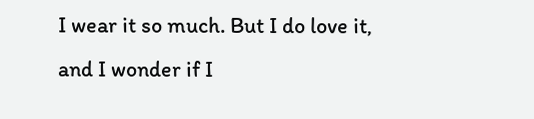I wear it so much. But I do love it, and I wonder if I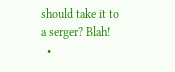should take it to a serger? Blah!
  •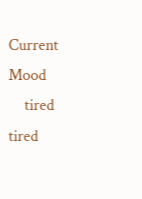Current Mood
    tired tired